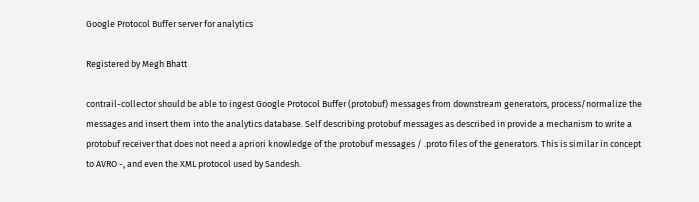Google Protocol Buffer server for analytics

Registered by Megh Bhatt

contrail-collector should be able to ingest Google Protocol Buffer (protobuf) messages from downstream generators, process/normalize the messages and insert them into the analytics database. Self describing protobuf messages as described in provide a mechanism to write a protobuf receiver that does not need a apriori knowledge of the protobuf messages / .proto files of the generators. This is similar in concept to AVRO -, and even the XML protocol used by Sandesh.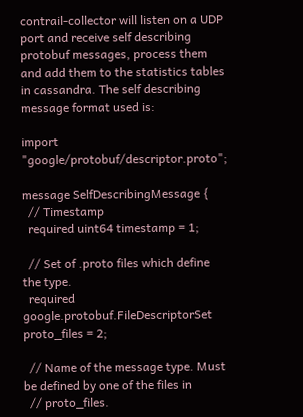contrail-collector will listen on a UDP port and receive self describing protobuf messages, process them and add them to the statistics tables in cassandra. The self describing message format used is:

import "google/protobuf/descriptor.proto";

message SelfDescribingMessage {
  // Timestamp
  required uint64 timestamp = 1;

  // Set of .proto files which define the type.
  required google.protobuf.FileDescriptorSet proto_files = 2;

  // Name of the message type. Must be defined by one of the files in
  // proto_files.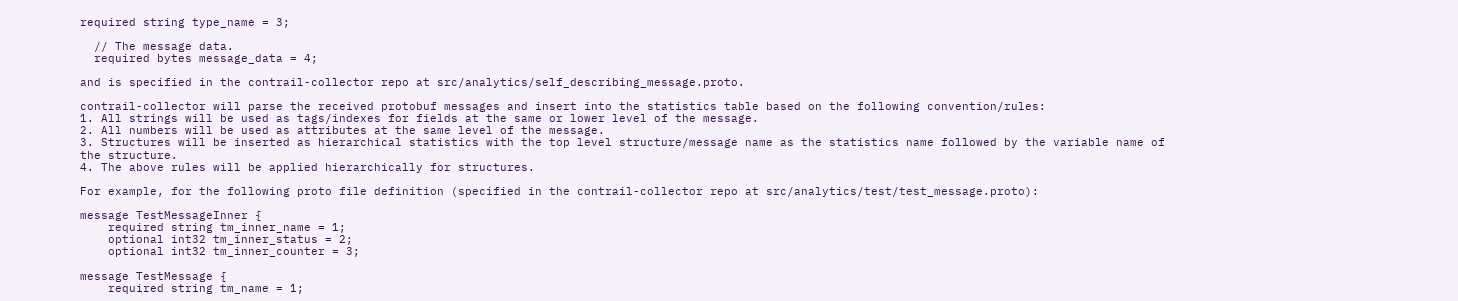required string type_name = 3;

  // The message data.
  required bytes message_data = 4;

and is specified in the contrail-collector repo at src/analytics/self_describing_message.proto.

contrail-collector will parse the received protobuf messages and insert into the statistics table based on the following convention/rules:
1. All strings will be used as tags/indexes for fields at the same or lower level of the message.
2. All numbers will be used as attributes at the same level of the message.
3. Structures will be inserted as hierarchical statistics with the top level structure/message name as the statistics name followed by the variable name of the structure.
4. The above rules will be applied hierarchically for structures.

For example, for the following proto file definition (specified in the contrail-collector repo at src/analytics/test/test_message.proto):

message TestMessageInner {
    required string tm_inner_name = 1;
    optional int32 tm_inner_status = 2;
    optional int32 tm_inner_counter = 3;

message TestMessage {
    required string tm_name = 1;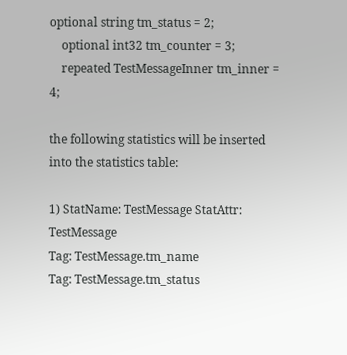optional string tm_status = 2;
    optional int32 tm_counter = 3;
    repeated TestMessageInner tm_inner = 4;

the following statistics will be inserted into the statistics table:

1) StatName: TestMessage StatAttr: TestMessage
Tag: TestMessage.tm_name
Tag: TestMessage.tm_status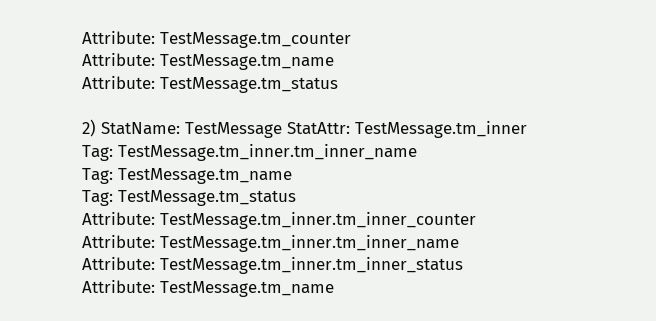Attribute: TestMessage.tm_counter
Attribute: TestMessage.tm_name
Attribute: TestMessage.tm_status

2) StatName: TestMessage StatAttr: TestMessage.tm_inner
Tag: TestMessage.tm_inner.tm_inner_name
Tag: TestMessage.tm_name
Tag: TestMessage.tm_status
Attribute: TestMessage.tm_inner.tm_inner_counter
Attribute: TestMessage.tm_inner.tm_inner_name
Attribute: TestMessage.tm_inner.tm_inner_status
Attribute: TestMessage.tm_name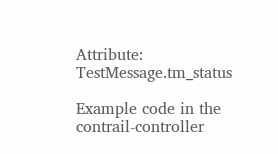Attribute: TestMessage.tm_status

Example code in the contrail-controller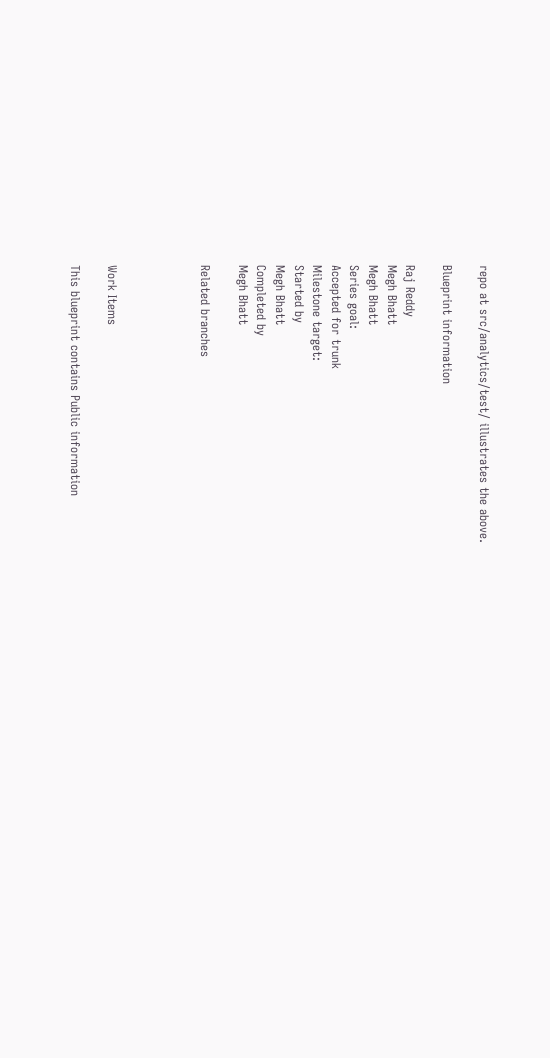repo at src/analytics/test/ illustrates the above.

Blueprint information

Raj Reddy
Megh Bhatt
Megh Bhatt
Series goal:
Accepted for trunk
Milestone target:
Started by
Megh Bhatt
Completed by
Megh Bhatt

Related branches




Work Items

This blueprint contains Public information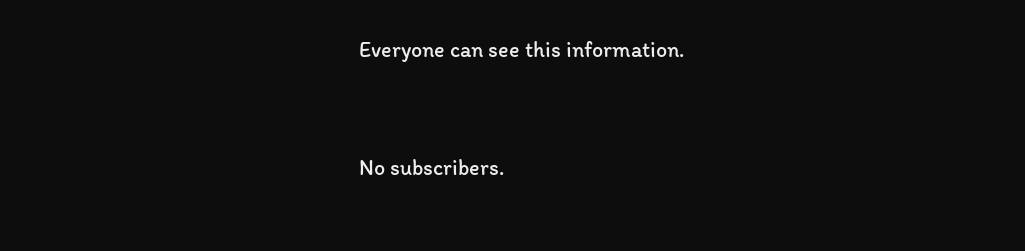Everyone can see this information.


No subscribers.